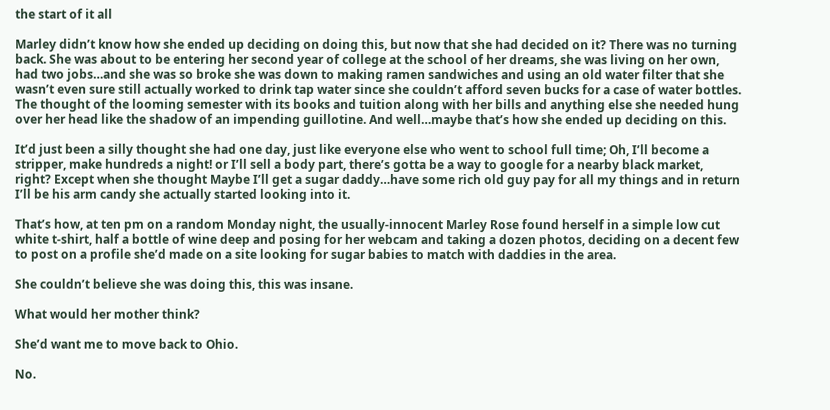the start of it all

Marley didn’t know how she ended up deciding on doing this, but now that she had decided on it? There was no turning back. She was about to be entering her second year of college at the school of her dreams, she was living on her own, had two jobs…and she was so broke she was down to making ramen sandwiches and using an old water filter that she wasn’t even sure still actually worked to drink tap water since she couldn’t afford seven bucks for a case of water bottles. The thought of the looming semester with its books and tuition along with her bills and anything else she needed hung over her head like the shadow of an impending guillotine. And well…maybe that’s how she ended up deciding on this.

It’d just been a silly thought she had one day, just like everyone else who went to school full time; Oh, I’ll become a stripper, make hundreds a night! or I’ll sell a body part, there’s gotta be a way to google for a nearby black market, right? Except when she thought Maybe I’ll get a sugar daddy…have some rich old guy pay for all my things and in return I’ll be his arm candy she actually started looking into it.

That’s how, at ten pm on a random Monday night, the usually-innocent Marley Rose found herself in a simple low cut white t-shirt, half a bottle of wine deep and posing for her webcam and taking a dozen photos, deciding on a decent few to post on a profile she’d made on a site looking for sugar babies to match with daddies in the area.

She couldn’t believe she was doing this, this was insane.

What would her mother think?

She’d want me to move back to Ohio.

No.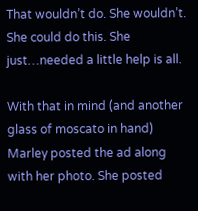That wouldn’t do. She wouldn’t. She could do this. She just…needed a little help is all.

With that in mind (and another glass of moscato in hand) Marley posted the ad along with her photo. She posted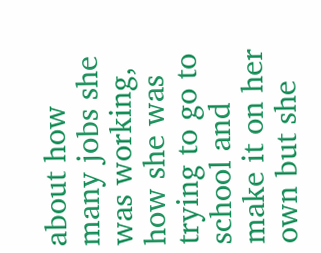about how many jobs she was working, how she was trying to go to school and make it on her own but she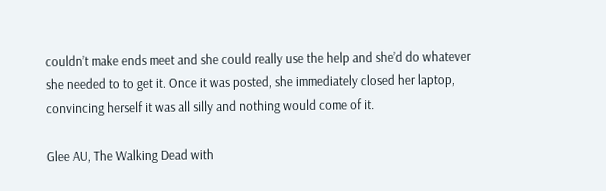couldn’t make ends meet and she could really use the help and she’d do whatever she needed to to get it. Once it was posted, she immediately closed her laptop, convincing herself it was all silly and nothing would come of it.

Glee AU, The Walking Dead with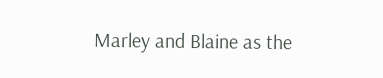Marley and Blaine as the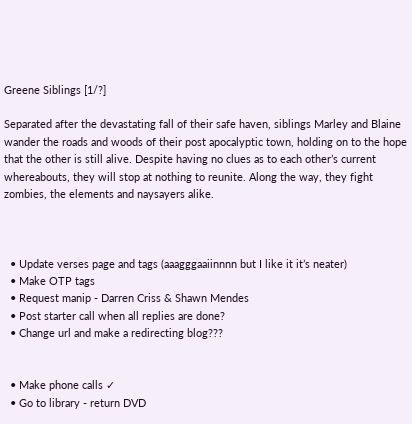Greene Siblings [1/?]

Separated after the devastating fall of their safe haven, siblings Marley and Blaine wander the roads and woods of their post apocalyptic town, holding on to the hope that the other is still alive. Despite having no clues as to each other’s current whereabouts, they will stop at nothing to reunite. Along the way, they fight zombies, the elements and naysayers alike.



  • Update verses page and tags (aaagggaaiinnnn but I like it it’s neater)
  • Make OTP tags
  • Request manip - Darren Criss & Shawn Mendes
  • Post starter call when all replies are done?
  • Change url and make a redirecting blog???


  • Make phone calls ✓
  • Go to library - return DVD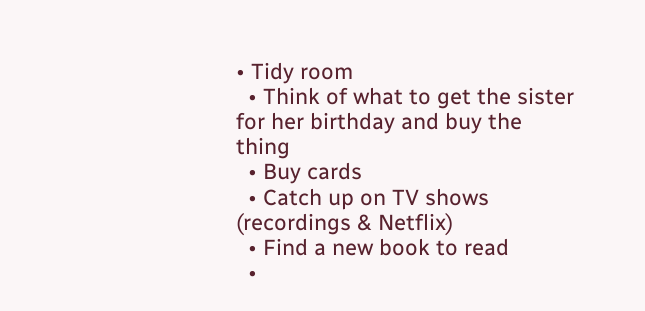• Tidy room
  • Think of what to get the sister for her birthday and buy the thing
  • Buy cards
  • Catch up on TV shows (recordings & Netflix)
  • Find a new book to read
  •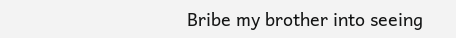Bribe my brother into seeing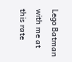Lego Batman with me at this rate